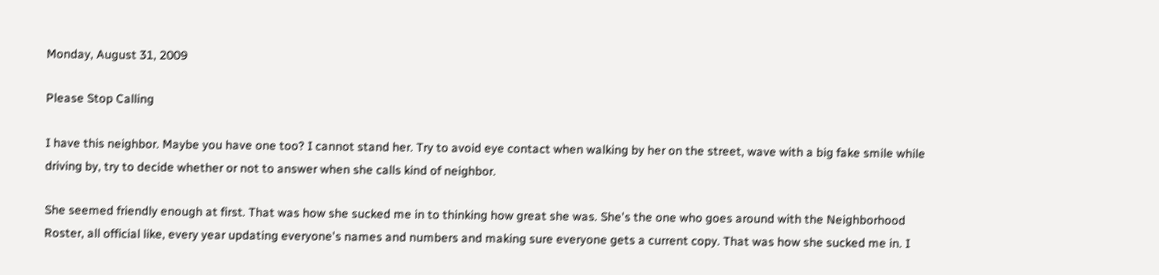Monday, August 31, 2009

Please Stop Calling

I have this neighbor. Maybe you have one too? I cannot stand her. Try to avoid eye contact when walking by her on the street, wave with a big fake smile while driving by, try to decide whether or not to answer when she calls kind of neighbor.

She seemed friendly enough at first. That was how she sucked me in to thinking how great she was. She's the one who goes around with the Neighborhood Roster, all official like, every year updating everyone's names and numbers and making sure everyone gets a current copy. That was how she sucked me in. I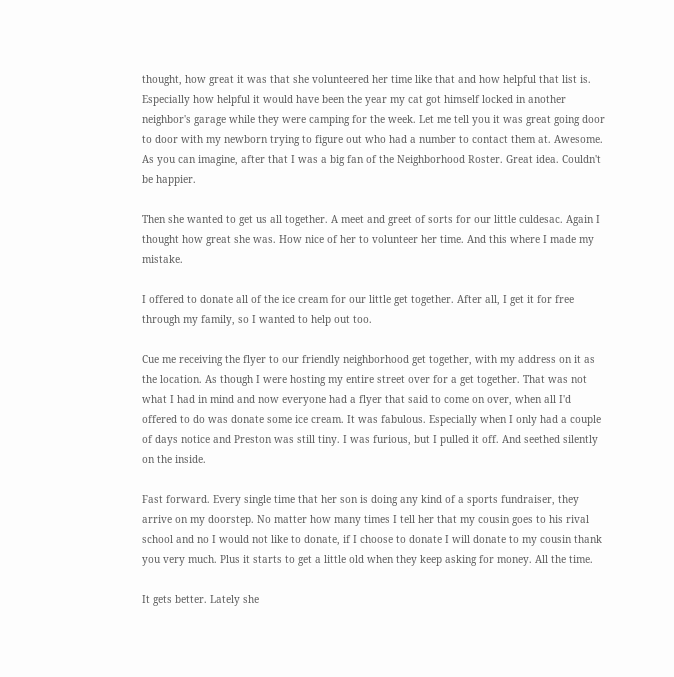thought, how great it was that she volunteered her time like that and how helpful that list is. Especially how helpful it would have been the year my cat got himself locked in another neighbor's garage while they were camping for the week. Let me tell you it was great going door to door with my newborn trying to figure out who had a number to contact them at. Awesome. As you can imagine, after that I was a big fan of the Neighborhood Roster. Great idea. Couldn't be happier.

Then she wanted to get us all together. A meet and greet of sorts for our little culdesac. Again I thought how great she was. How nice of her to volunteer her time. And this where I made my mistake.

I offered to donate all of the ice cream for our little get together. After all, I get it for free through my family, so I wanted to help out too.

Cue me receiving the flyer to our friendly neighborhood get together, with my address on it as the location. As though I were hosting my entire street over for a get together. That was not what I had in mind and now everyone had a flyer that said to come on over, when all I'd offered to do was donate some ice cream. It was fabulous. Especially when I only had a couple of days notice and Preston was still tiny. I was furious, but I pulled it off. And seethed silently on the inside.

Fast forward. Every single time that her son is doing any kind of a sports fundraiser, they arrive on my doorstep. No matter how many times I tell her that my cousin goes to his rival school and no I would not like to donate, if I choose to donate I will donate to my cousin thank you very much. Plus it starts to get a little old when they keep asking for money. All the time.

It gets better. Lately she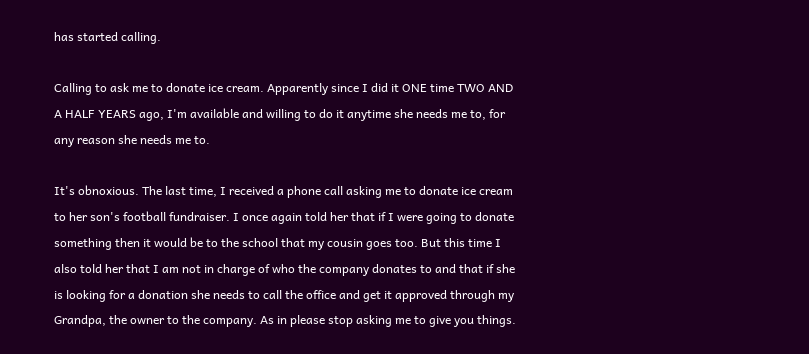has started calling.

Calling to ask me to donate ice cream. Apparently since I did it ONE time TWO AND A HALF YEARS ago, I'm available and willing to do it anytime she needs me to, for any reason she needs me to.

It's obnoxious. The last time, I received a phone call asking me to donate ice cream to her son's football fundraiser. I once again told her that if I were going to donate something then it would be to the school that my cousin goes too. But this time I also told her that I am not in charge of who the company donates to and that if she is looking for a donation she needs to call the office and get it approved through my Grandpa, the owner to the company. As in please stop asking me to give you things.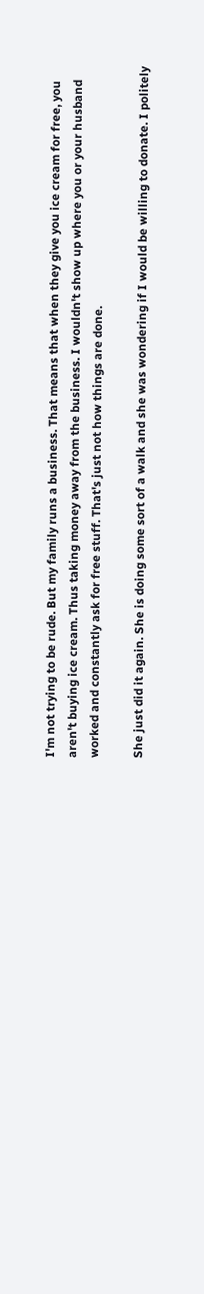I'm not trying to be rude. But my family runs a business. That means that when they give you ice cream for free, you aren't buying ice cream. Thus taking money away from the business. I wouldn't show up where you or your husband worked and constantly ask for free stuff. That's just not how things are done.

She just did it again. She is doing some sort of a walk and she was wondering if I would be willing to donate. I politely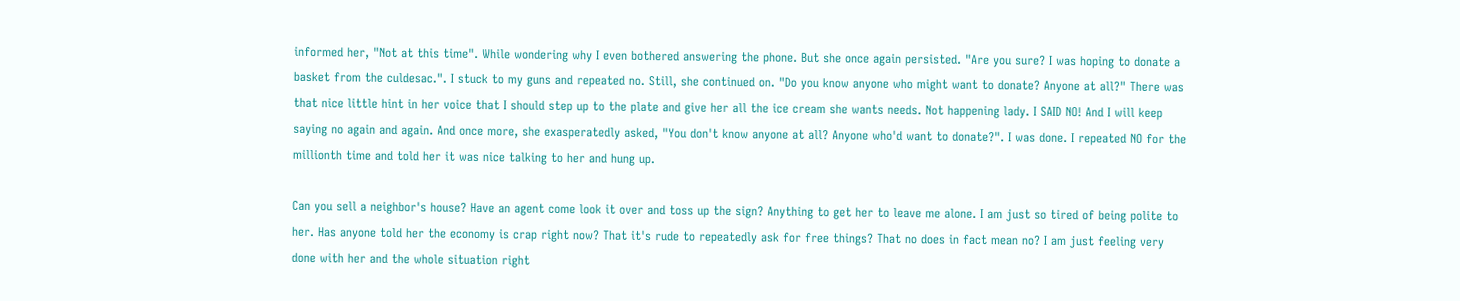informed her, "Not at this time". While wondering why I even bothered answering the phone. But she once again persisted. "Are you sure? I was hoping to donate a basket from the culdesac.". I stuck to my guns and repeated no. Still, she continued on. "Do you know anyone who might want to donate? Anyone at all?" There was that nice little hint in her voice that I should step up to the plate and give her all the ice cream she wants needs. Not happening lady. I SAID NO! And I will keep saying no again and again. And once more, she exasperatedly asked, "You don't know anyone at all? Anyone who'd want to donate?". I was done. I repeated NO for the millionth time and told her it was nice talking to her and hung up.

Can you sell a neighbor's house? Have an agent come look it over and toss up the sign? Anything to get her to leave me alone. I am just so tired of being polite to her. Has anyone told her the economy is crap right now? That it's rude to repeatedly ask for free things? That no does in fact mean no? I am just feeling very done with her and the whole situation right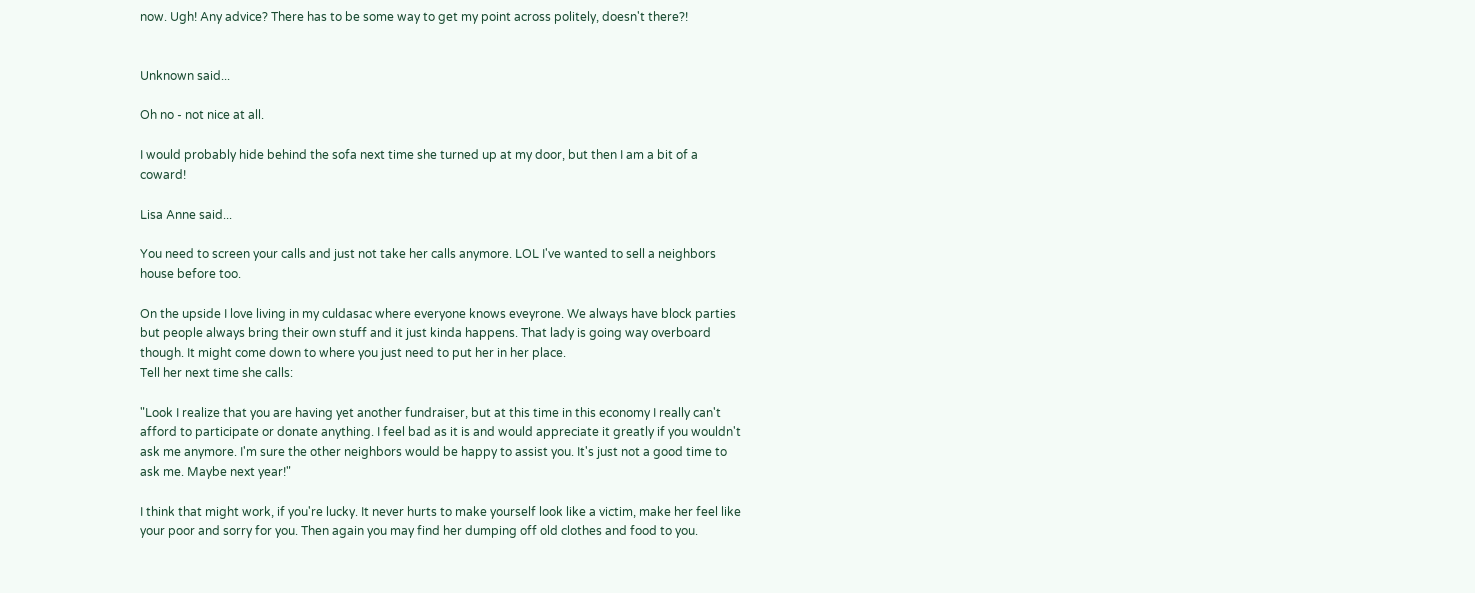now. Ugh! Any advice? There has to be some way to get my point across politely, doesn't there?!


Unknown said...

Oh no - not nice at all.

I would probably hide behind the sofa next time she turned up at my door, but then I am a bit of a coward!

Lisa Anne said...

You need to screen your calls and just not take her calls anymore. LOL I've wanted to sell a neighbors house before too.

On the upside I love living in my culdasac where everyone knows eveyrone. We always have block parties but people always bring their own stuff and it just kinda happens. That lady is going way overboard though. It might come down to where you just need to put her in her place.
Tell her next time she calls:

"Look I realize that you are having yet another fundraiser, but at this time in this economy I really can't afford to participate or donate anything. I feel bad as it is and would appreciate it greatly if you wouldn't ask me anymore. I'm sure the other neighbors would be happy to assist you. It's just not a good time to ask me. Maybe next year!"

I think that might work, if you're lucky. It never hurts to make yourself look like a victim, make her feel like your poor and sorry for you. Then again you may find her dumping off old clothes and food to you.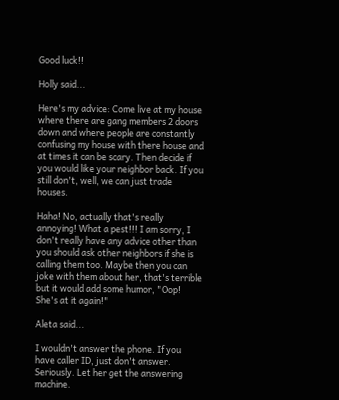Good luck!!

Holly said...

Here's my advice: Come live at my house where there are gang members 2 doors down and where people are constantly confusing my house with there house and at times it can be scary. Then decide if you would like your neighbor back. If you still don't, well, we can just trade houses.

Haha! No, actually that's really annoying! What a pest!!! I am sorry, I don't really have any advice other than you should ask other neighbors if she is calling them too. Maybe then you can joke with them about her, that's terrible but it would add some humor, "Oop! She's at it again!"

Aleta said...

I wouldn't answer the phone. If you have caller ID, just don't answer. Seriously. Let her get the answering machine.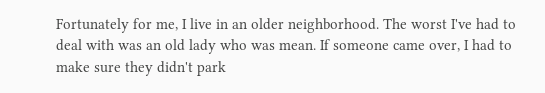Fortunately for me, I live in an older neighborhood. The worst I've had to deal with was an old lady who was mean. If someone came over, I had to make sure they didn't park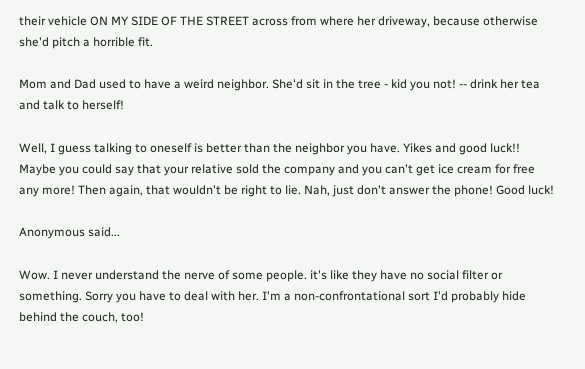their vehicle ON MY SIDE OF THE STREET across from where her driveway, because otherwise she'd pitch a horrible fit.

Mom and Dad used to have a weird neighbor. She'd sit in the tree - kid you not! -- drink her tea and talk to herself!

Well, I guess talking to oneself is better than the neighbor you have. Yikes and good luck!! Maybe you could say that your relative sold the company and you can't get ice cream for free any more! Then again, that wouldn't be right to lie. Nah, just don't answer the phone! Good luck!

Anonymous said...

Wow. I never understand the nerve of some people. it's like they have no social filter or something. Sorry you have to deal with her. I'm a non-confrontational sort I'd probably hide behind the couch, too!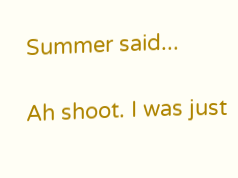Summer said...

Ah shoot. I was just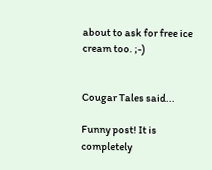about to ask for free ice cream too. ;-)


Cougar Tales said...

Funny post! It is completely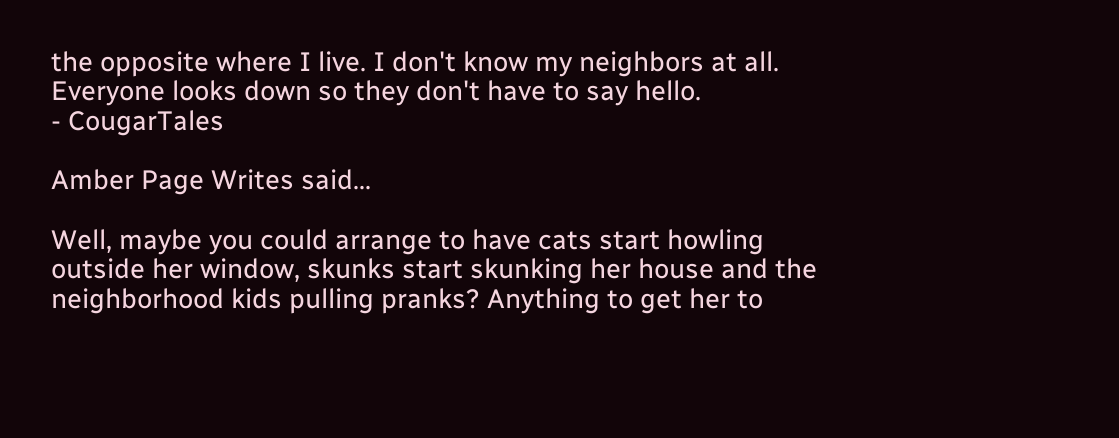the opposite where I live. I don't know my neighbors at all. Everyone looks down so they don't have to say hello.
- CougarTales

Amber Page Writes said...

Well, maybe you could arrange to have cats start howling outside her window, skunks start skunking her house and the neighborhood kids pulling pranks? Anything to get her to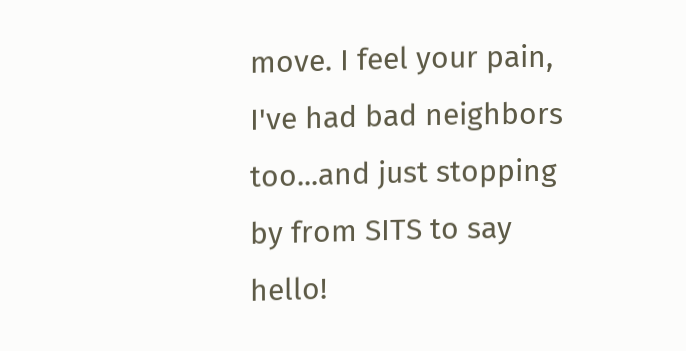move. I feel your pain, I've had bad neighbors too...and just stopping by from SITS to say hello!